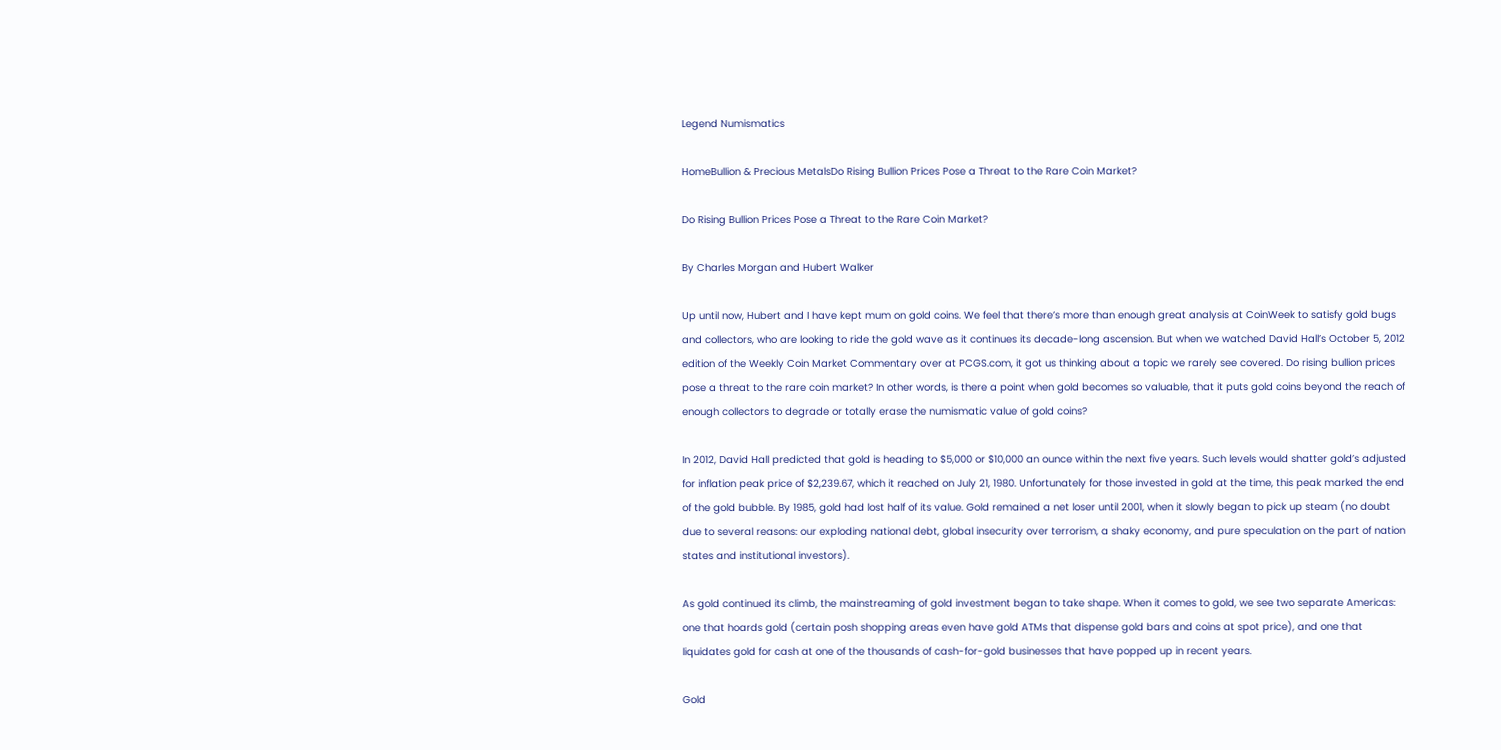Legend Numismatics

HomeBullion & Precious MetalsDo Rising Bullion Prices Pose a Threat to the Rare Coin Market?

Do Rising Bullion Prices Pose a Threat to the Rare Coin Market?

By Charles Morgan and Hubert Walker

Up until now, Hubert and I have kept mum on gold coins. We feel that there’s more than enough great analysis at CoinWeek to satisfy gold bugs and collectors, who are looking to ride the gold wave as it continues its decade-long ascension. But when we watched David Hall’s October 5, 2012 edition of the Weekly Coin Market Commentary over at PCGS.com, it got us thinking about a topic we rarely see covered. Do rising bullion prices pose a threat to the rare coin market? In other words, is there a point when gold becomes so valuable, that it puts gold coins beyond the reach of enough collectors to degrade or totally erase the numismatic value of gold coins?

In 2012, David Hall predicted that gold is heading to $5,000 or $10,000 an ounce within the next five years. Such levels would shatter gold’s adjusted for inflation peak price of $2,239.67, which it reached on July 21, 1980. Unfortunately for those invested in gold at the time, this peak marked the end of the gold bubble. By 1985, gold had lost half of its value. Gold remained a net loser until 2001, when it slowly began to pick up steam (no doubt due to several reasons: our exploding national debt, global insecurity over terrorism, a shaky economy, and pure speculation on the part of nation states and institutional investors).

As gold continued its climb, the mainstreaming of gold investment began to take shape. When it comes to gold, we see two separate Americas: one that hoards gold (certain posh shopping areas even have gold ATMs that dispense gold bars and coins at spot price), and one that liquidates gold for cash at one of the thousands of cash-for-gold businesses that have popped up in recent years.

Gold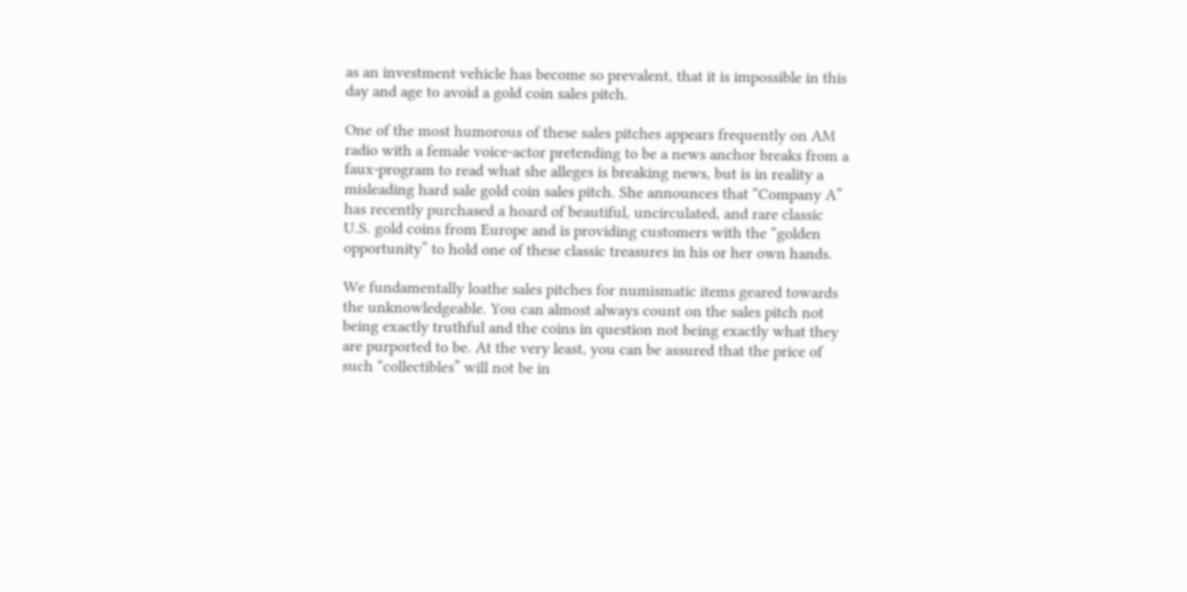as an investment vehicle has become so prevalent, that it is impossible in this day and age to avoid a gold coin sales pitch.

One of the most humorous of these sales pitches appears frequently on AM radio with a female voice-actor pretending to be a news anchor breaks from a faux-program to read what she alleges is breaking news, but is in reality a misleading hard sale gold coin sales pitch. She announces that “Company A” has recently purchased a hoard of beautiful, uncirculated, and rare classic U.S. gold coins from Europe and is providing customers with the “golden opportunity” to hold one of these classic treasures in his or her own hands.

We fundamentally loathe sales pitches for numismatic items geared towards the unknowledgeable. You can almost always count on the sales pitch not being exactly truthful and the coins in question not being exactly what they are purported to be. At the very least, you can be assured that the price of such “collectibles” will not be in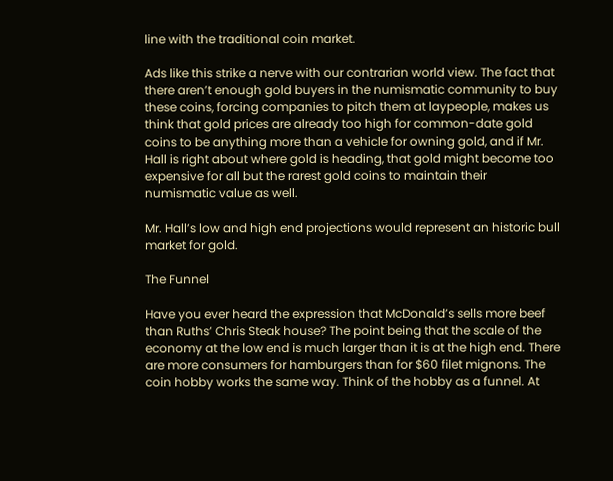line with the traditional coin market.

Ads like this strike a nerve with our contrarian world view. The fact that there aren’t enough gold buyers in the numismatic community to buy these coins, forcing companies to pitch them at laypeople, makes us think that gold prices are already too high for common-date gold coins to be anything more than a vehicle for owning gold, and if Mr. Hall is right about where gold is heading, that gold might become too expensive for all but the rarest gold coins to maintain their numismatic value as well.

Mr. Hall’s low and high end projections would represent an historic bull market for gold.

The Funnel

Have you ever heard the expression that McDonald’s sells more beef than Ruths’ Chris Steak house? The point being that the scale of the economy at the low end is much larger than it is at the high end. There are more consumers for hamburgers than for $60 filet mignons. The coin hobby works the same way. Think of the hobby as a funnel. At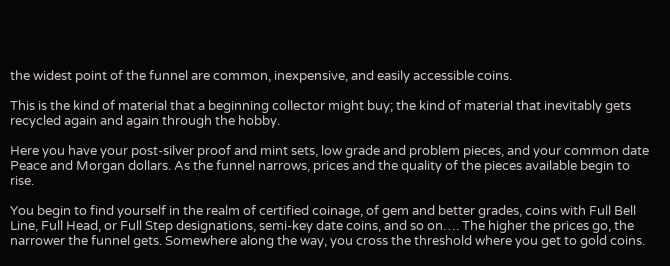the widest point of the funnel are common, inexpensive, and easily accessible coins.

This is the kind of material that a beginning collector might buy; the kind of material that inevitably gets recycled again and again through the hobby.

Here you have your post-silver proof and mint sets, low grade and problem pieces, and your common date Peace and Morgan dollars. As the funnel narrows, prices and the quality of the pieces available begin to rise.

You begin to find yourself in the realm of certified coinage, of gem and better grades, coins with Full Bell Line, Full Head, or Full Step designations, semi-key date coins, and so on…. The higher the prices go, the narrower the funnel gets. Somewhere along the way, you cross the threshold where you get to gold coins.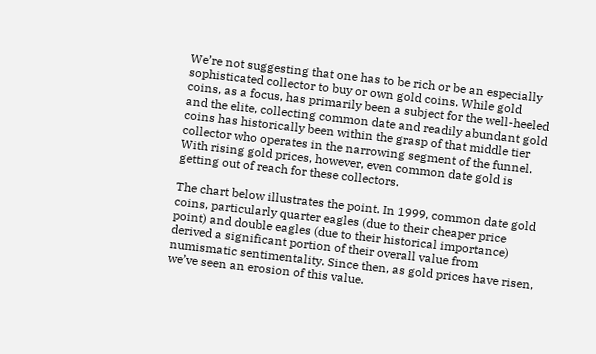We’re not suggesting that one has to be rich or be an especially sophisticated collector to buy or own gold coins. While gold coins, as a focus, has primarily been a subject for the well-heeled and the elite, collecting common date and readily abundant gold coins has historically been within the grasp of that middle tier collector who operates in the narrowing segment of the funnel. With rising gold prices, however, even common date gold is getting out of reach for these collectors.

The chart below illustrates the point. In 1999, common date gold coins, particularly quarter eagles (due to their cheaper price point) and double eagles (due to their historical importance) derived a significant portion of their overall value from numismatic sentimentality. Since then, as gold prices have risen, we’ve seen an erosion of this value.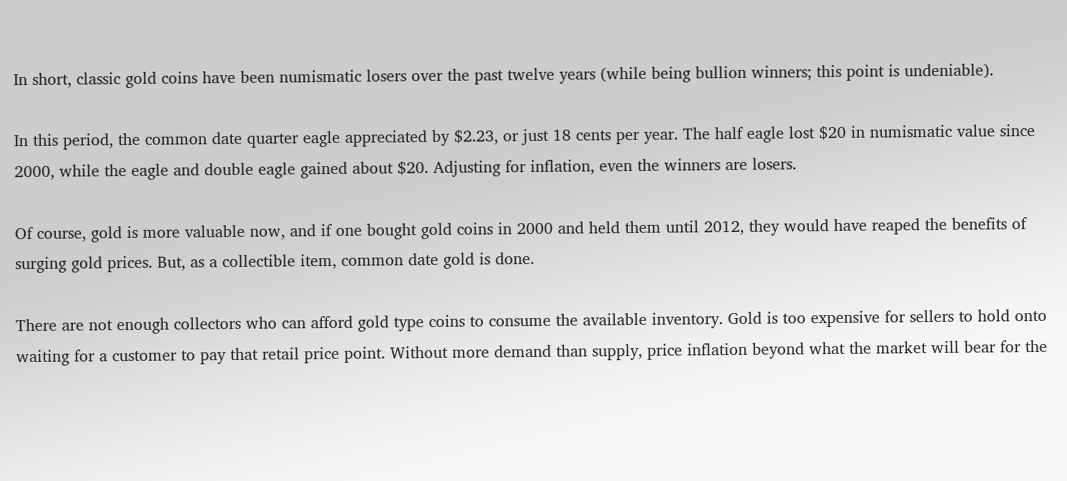In short, classic gold coins have been numismatic losers over the past twelve years (while being bullion winners; this point is undeniable).

In this period, the common date quarter eagle appreciated by $2.23, or just 18 cents per year. The half eagle lost $20 in numismatic value since 2000, while the eagle and double eagle gained about $20. Adjusting for inflation, even the winners are losers.

Of course, gold is more valuable now, and if one bought gold coins in 2000 and held them until 2012, they would have reaped the benefits of surging gold prices. But, as a collectible item, common date gold is done.

There are not enough collectors who can afford gold type coins to consume the available inventory. Gold is too expensive for sellers to hold onto waiting for a customer to pay that retail price point. Without more demand than supply, price inflation beyond what the market will bear for the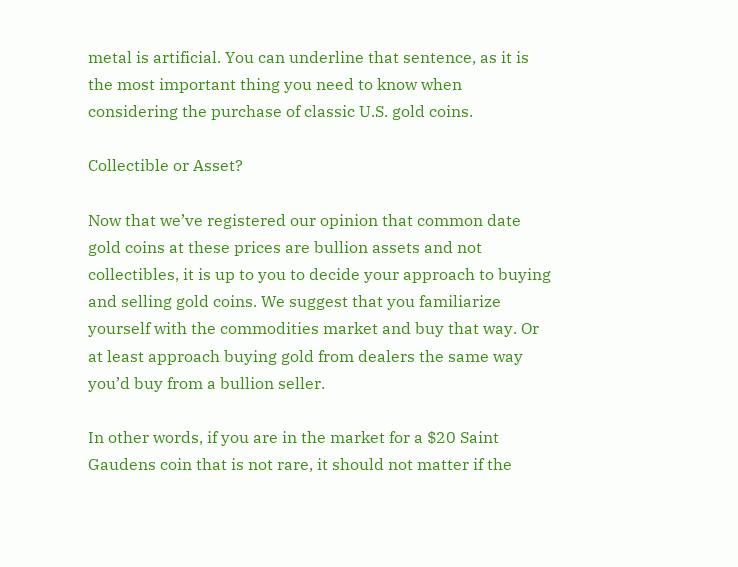metal is artificial. You can underline that sentence, as it is the most important thing you need to know when considering the purchase of classic U.S. gold coins.

Collectible or Asset?

Now that we’ve registered our opinion that common date gold coins at these prices are bullion assets and not collectibles, it is up to you to decide your approach to buying and selling gold coins. We suggest that you familiarize yourself with the commodities market and buy that way. Or at least approach buying gold from dealers the same way you’d buy from a bullion seller.

In other words, if you are in the market for a $20 Saint Gaudens coin that is not rare, it should not matter if the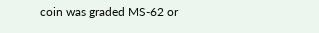coin was graded MS-62 or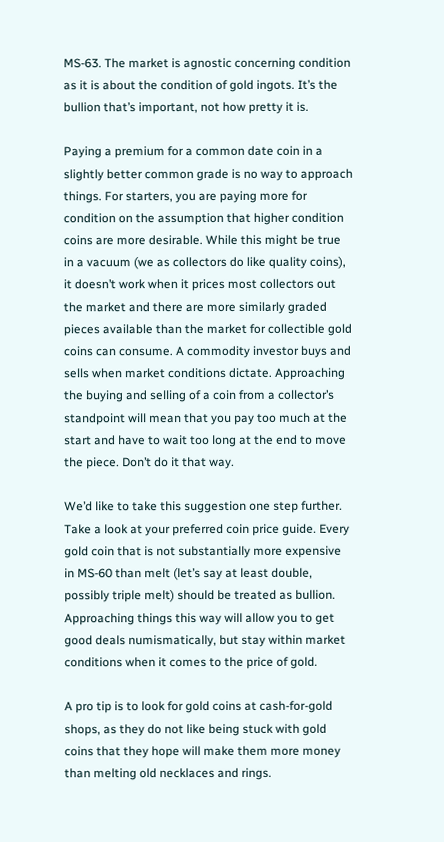MS-63. The market is agnostic concerning condition as it is about the condition of gold ingots. It’s the bullion that’s important, not how pretty it is.

Paying a premium for a common date coin in a slightly better common grade is no way to approach things. For starters, you are paying more for condition on the assumption that higher condition coins are more desirable. While this might be true in a vacuum (we as collectors do like quality coins), it doesn’t work when it prices most collectors out the market and there are more similarly graded pieces available than the market for collectible gold coins can consume. A commodity investor buys and sells when market conditions dictate. Approaching the buying and selling of a coin from a collector’s standpoint will mean that you pay too much at the start and have to wait too long at the end to move the piece. Don’t do it that way.

We’d like to take this suggestion one step further. Take a look at your preferred coin price guide. Every gold coin that is not substantially more expensive in MS-60 than melt (let’s say at least double, possibly triple melt) should be treated as bullion. Approaching things this way will allow you to get good deals numismatically, but stay within market conditions when it comes to the price of gold.

A pro tip is to look for gold coins at cash-for-gold shops, as they do not like being stuck with gold coins that they hope will make them more money than melting old necklaces and rings.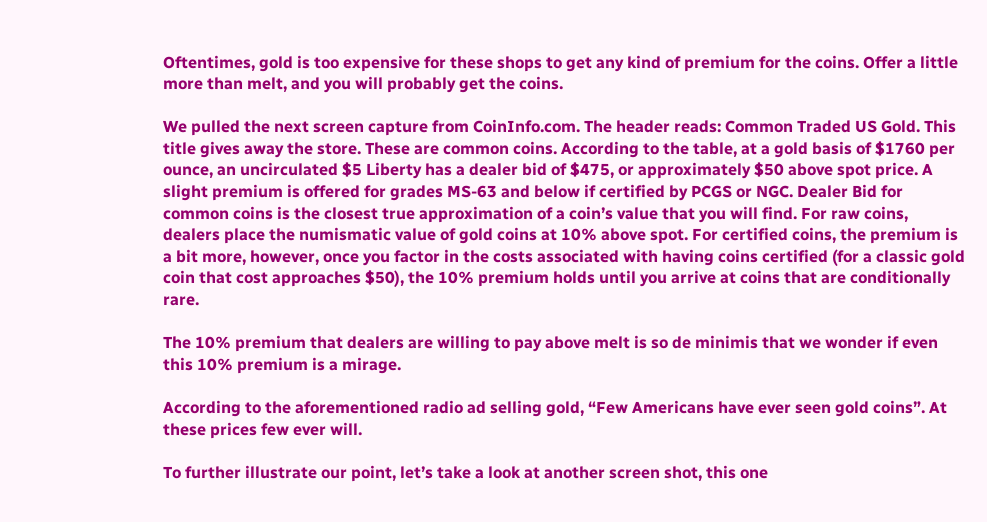Oftentimes, gold is too expensive for these shops to get any kind of premium for the coins. Offer a little more than melt, and you will probably get the coins.

We pulled the next screen capture from CoinInfo.com. The header reads: Common Traded US Gold. This title gives away the store. These are common coins. According to the table, at a gold basis of $1760 per ounce, an uncirculated $5 Liberty has a dealer bid of $475, or approximately $50 above spot price. A slight premium is offered for grades MS-63 and below if certified by PCGS or NGC. Dealer Bid for common coins is the closest true approximation of a coin’s value that you will find. For raw coins, dealers place the numismatic value of gold coins at 10% above spot. For certified coins, the premium is a bit more, however, once you factor in the costs associated with having coins certified (for a classic gold coin that cost approaches $50), the 10% premium holds until you arrive at coins that are conditionally rare.

The 10% premium that dealers are willing to pay above melt is so de minimis that we wonder if even this 10% premium is a mirage.

According to the aforementioned radio ad selling gold, “Few Americans have ever seen gold coins”. At these prices few ever will.

To further illustrate our point, let’s take a look at another screen shot, this one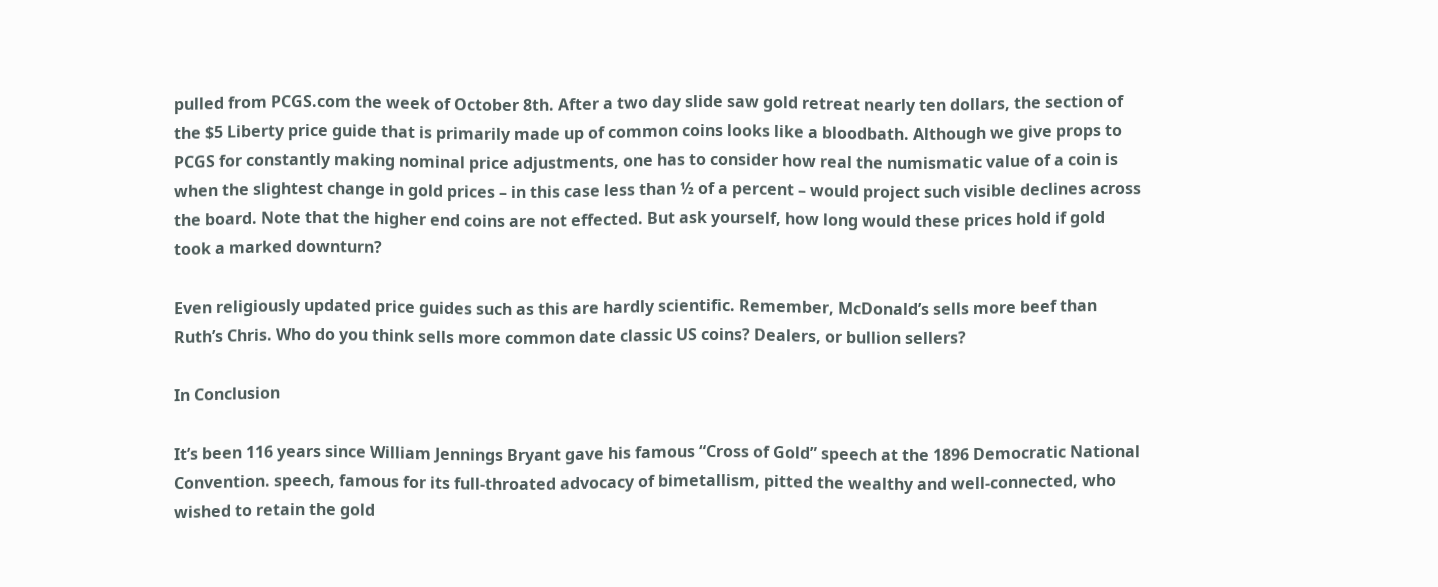pulled from PCGS.com the week of October 8th. After a two day slide saw gold retreat nearly ten dollars, the section of the $5 Liberty price guide that is primarily made up of common coins looks like a bloodbath. Although we give props to PCGS for constantly making nominal price adjustments, one has to consider how real the numismatic value of a coin is when the slightest change in gold prices – in this case less than ½ of a percent – would project such visible declines across the board. Note that the higher end coins are not effected. But ask yourself, how long would these prices hold if gold took a marked downturn?

Even religiously updated price guides such as this are hardly scientific. Remember, McDonald’s sells more beef than Ruth’s Chris. Who do you think sells more common date classic US coins? Dealers, or bullion sellers?

In Conclusion

It’s been 116 years since William Jennings Bryant gave his famous “Cross of Gold” speech at the 1896 Democratic National Convention. speech, famous for its full-throated advocacy of bimetallism, pitted the wealthy and well-connected, who wished to retain the gold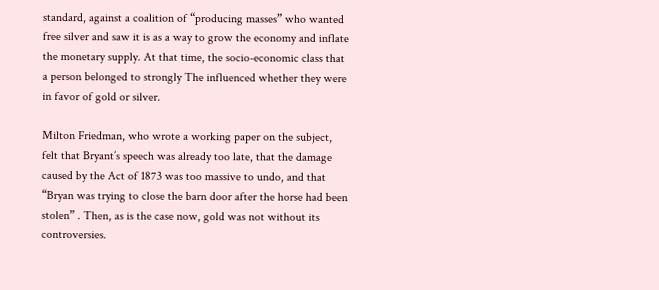standard, against a coalition of “producing masses” who wanted free silver and saw it is as a way to grow the economy and inflate the monetary supply. At that time, the socio-economic class that a person belonged to strongly The influenced whether they were in favor of gold or silver.

Milton Friedman, who wrote a working paper on the subject, felt that Bryant’s speech was already too late, that the damage caused by the Act of 1873 was too massive to undo, and that “Bryan was trying to close the barn door after the horse had been stolen” . Then, as is the case now, gold was not without its controversies.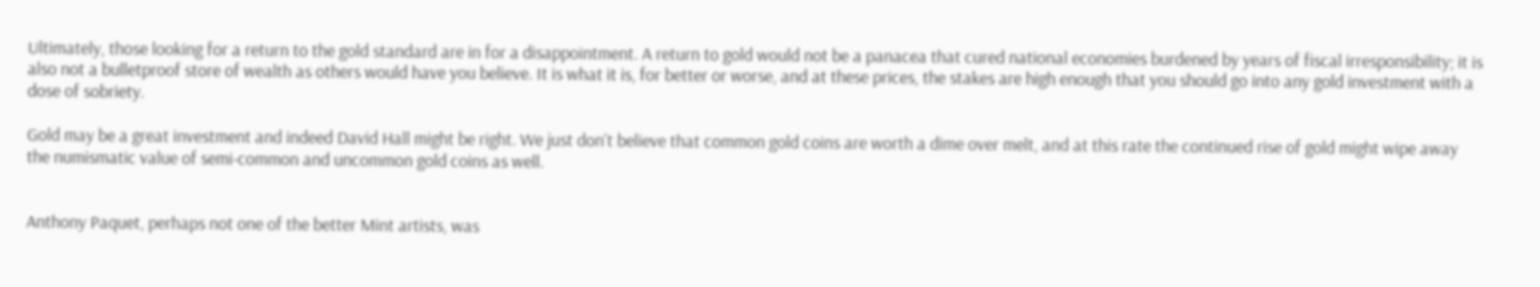Ultimately, those looking for a return to the gold standard are in for a disappointment. A return to gold would not be a panacea that cured national economies burdened by years of fiscal irresponsibility; it is also not a bulletproof store of wealth as others would have you believe. It is what it is, for better or worse, and at these prices, the stakes are high enough that you should go into any gold investment with a dose of sobriety.

Gold may be a great investment and indeed David Hall might be right. We just don’t believe that common gold coins are worth a dime over melt, and at this rate the continued rise of gold might wipe away the numismatic value of semi-common and uncommon gold coins as well.


Anthony Paquet, perhaps not one of the better Mint artists, was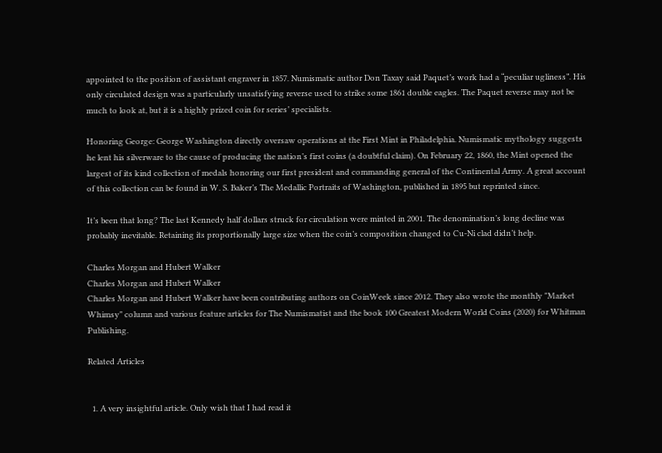appointed to the position of assistant engraver in 1857. Numismatic author Don Taxay said Paquet’s work had a “peculiar ugliness”. His only circulated design was a particularly unsatisfying reverse used to strike some 1861 double eagles. The Paquet reverse may not be much to look at, but it is a highly prized coin for series’ specialists.

Honoring George: George Washington directly oversaw operations at the First Mint in Philadelphia. Numismatic mythology suggests he lent his silverware to the cause of producing the nation’s first coins (a doubtful claim). On February 22, 1860, the Mint opened the largest of its kind collection of medals honoring our first president and commanding general of the Continental Army. A great account of this collection can be found in W. S. Baker’s The Medallic Portraits of Washington, published in 1895 but reprinted since.

It’s been that long? The last Kennedy half dollars struck for circulation were minted in 2001. The denomination’s long decline was probably inevitable. Retaining its proportionally large size when the coin’s composition changed to Cu-Ni clad didn’t help.

Charles Morgan and Hubert Walker
Charles Morgan and Hubert Walker
Charles Morgan and Hubert Walker have been contributing authors on CoinWeek since 2012. They also wrote the monthly "Market Whimsy" column and various feature articles for The Numismatist and the book 100 Greatest Modern World Coins (2020) for Whitman Publishing.

Related Articles


  1. A very insightful article. Only wish that I had read it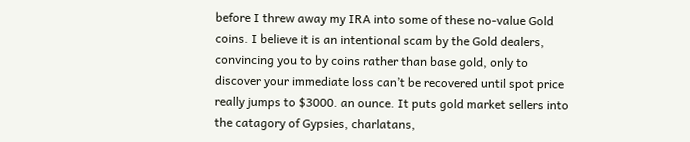before I threw away my IRA into some of these no-value Gold coins. I believe it is an intentional scam by the Gold dealers, convincing you to by coins rather than base gold, only to discover your immediate loss can’t be recovered until spot price really jumps to $3000. an ounce. It puts gold market sellers into the catagory of Gypsies, charlatans,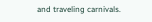and traveling carnivals.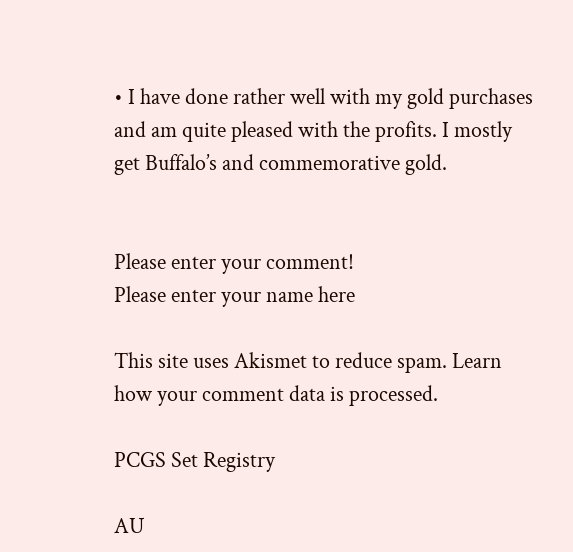• I have done rather well with my gold purchases and am quite pleased with the profits. I mostly get Buffalo’s and commemorative gold.


Please enter your comment!
Please enter your name here

This site uses Akismet to reduce spam. Learn how your comment data is processed.

PCGS Set Registry

AU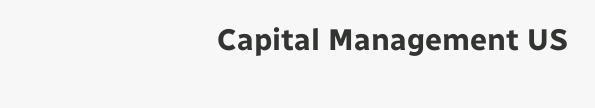Capital Management US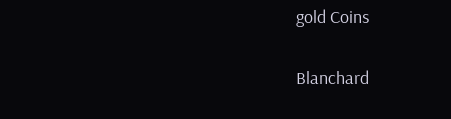gold Coins

Blanchard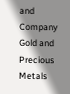and Company Gold and Precious Metals